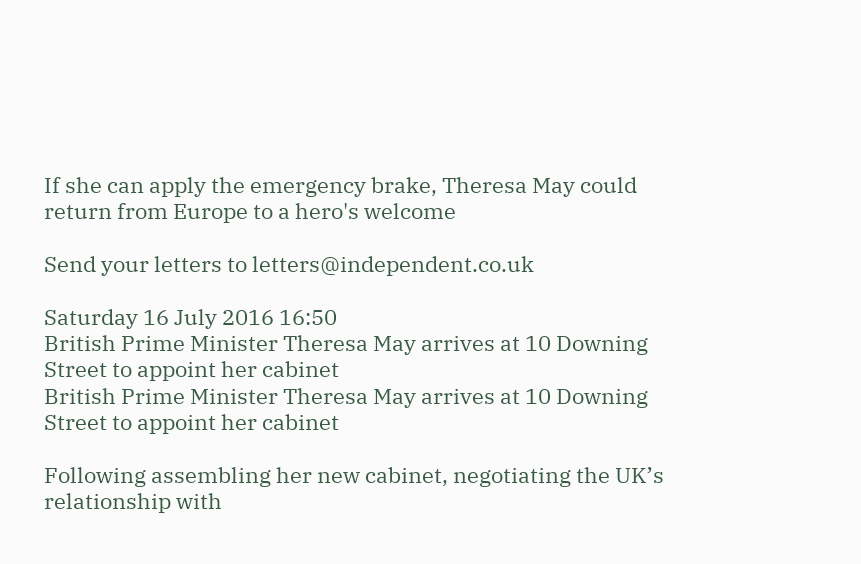If she can apply the emergency brake, Theresa May could return from Europe to a hero's welcome

Send your letters to letters@independent.co.uk

Saturday 16 July 2016 16:50
British Prime Minister Theresa May arrives at 10 Downing Street to appoint her cabinet
British Prime Minister Theresa May arrives at 10 Downing Street to appoint her cabinet

Following assembling her new cabinet, negotiating the UK’s relationship with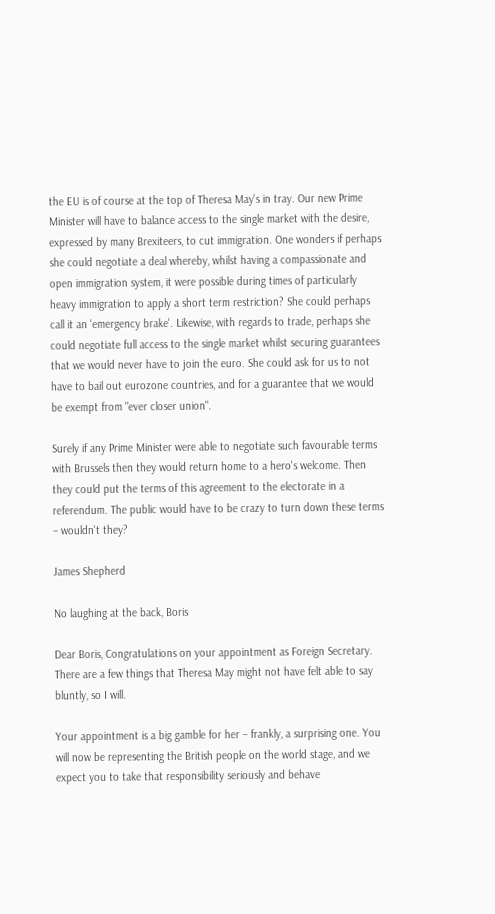the EU is of course at the top of Theresa May's in tray. Our new Prime Minister will have to balance access to the single market with the desire, expressed by many Brexiteers, to cut immigration. One wonders if perhaps she could negotiate a deal whereby, whilst having a compassionate and open immigration system, it were possible during times of particularly heavy immigration to apply a short term restriction? She could perhaps call it an 'emergency brake'. Likewise, with regards to trade, perhaps she could negotiate full access to the single market whilst securing guarantees that we would never have to join the euro. She could ask for us to not have to bail out eurozone countries, and for a guarantee that we would be exempt from "ever closer union".

Surely if any Prime Minister were able to negotiate such favourable terms with Brussels then they would return home to a hero's welcome. Then they could put the terms of this agreement to the electorate in a referendum. The public would have to be crazy to turn down these terms – wouldn't they?

James Shepherd

No laughing at the back, Boris

Dear Boris, Congratulations on your appointment as Foreign Secretary. There are a few things that Theresa May might not have felt able to say bluntly, so I will.

Your appointment is a big gamble for her – frankly, a surprising one. You will now be representing the British people on the world stage, and we expect you to take that responsibility seriously and behave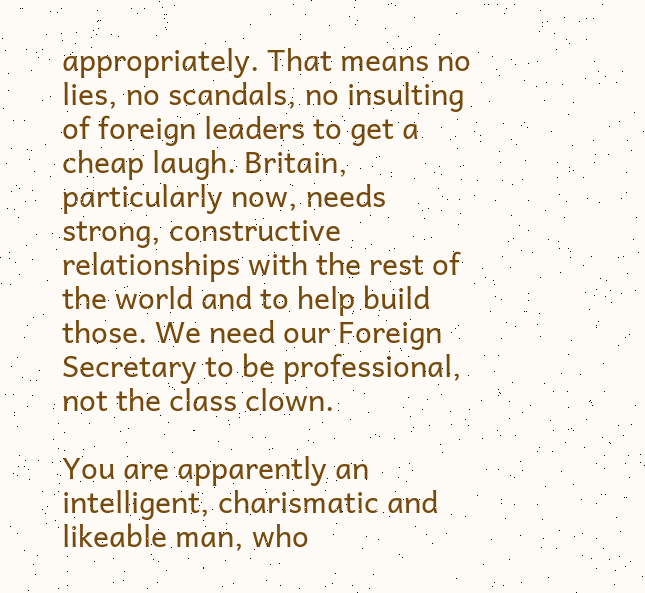appropriately. That means no lies, no scandals, no insulting of foreign leaders to get a cheap laugh. Britain, particularly now, needs strong, constructive relationships with the rest of the world and to help build those. We need our Foreign Secretary to be professional, not the class clown.

You are apparently an intelligent, charismatic and likeable man, who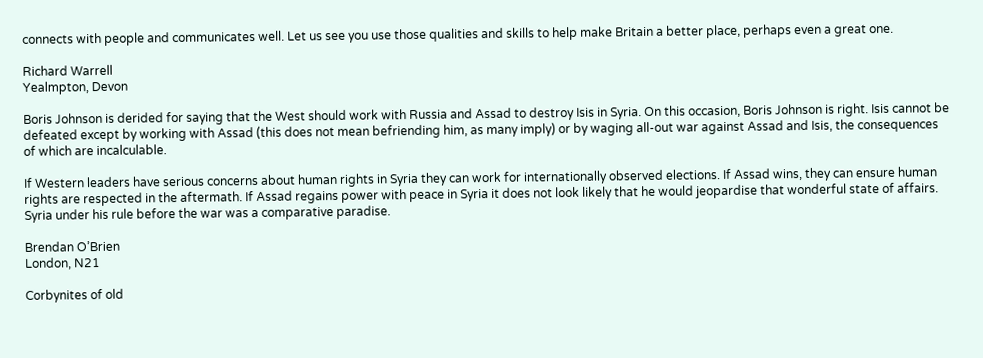connects with people and communicates well. Let us see you use those qualities and skills to help make Britain a better place, perhaps even a great one.

Richard Warrell
Yealmpton, Devon

Boris Johnson is derided for saying that the West should work with Russia and Assad to destroy Isis in Syria. On this occasion, Boris Johnson is right. Isis cannot be defeated except by working with Assad (this does not mean befriending him, as many imply) or by waging all-out war against Assad and Isis, the consequences of which are incalculable.

If Western leaders have serious concerns about human rights in Syria they can work for internationally observed elections. If Assad wins, they can ensure human rights are respected in the aftermath. If Assad regains power with peace in Syria it does not look likely that he would jeopardise that wonderful state of affairs. Syria under his rule before the war was a comparative paradise.

Brendan O’Brien
London, N21

Corbynites of old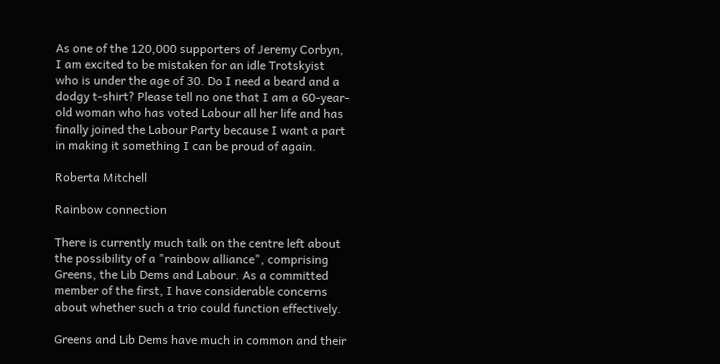As one of the 120,000 supporters of Jeremy Corbyn, I am excited to be mistaken for an idle Trotskyist who is under the age of 30. Do I need a beard and a dodgy t-shirt? Please tell no one that I am a 60-year-old woman who has voted Labour all her life and has finally joined the Labour Party because I want a part in making it something I can be proud of again.

Roberta Mitchell

Rainbow connection

There is currently much talk on the centre left about the possibility of a "rainbow alliance", comprising Greens, the Lib Dems and Labour. As a committed member of the first, I have considerable concerns about whether such a trio could function effectively.

Greens and Lib Dems have much in common and their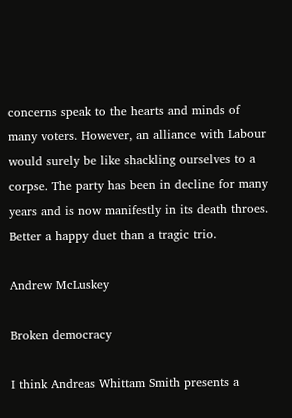concerns speak to the hearts and minds of many voters. However, an alliance with Labour would surely be like shackling ourselves to a corpse. The party has been in decline for many years and is now manifestly in its death throes. Better a happy duet than a tragic trio.

Andrew McLuskey

Broken democracy

I think Andreas Whittam Smith presents a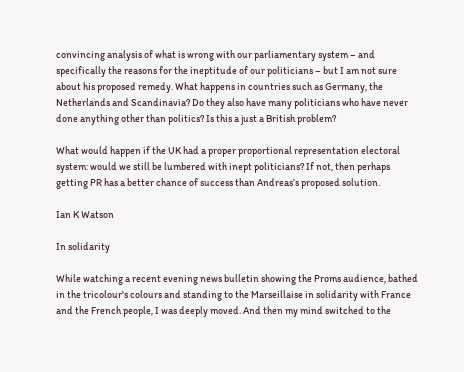convincing analysis of what is wrong with our parliamentary system – and specifically the reasons for the ineptitude of our politicians – but I am not sure about his proposed remedy. What happens in countries such as Germany, the Netherlands and Scandinavia? Do they also have many politicians who have never done anything other than politics? Is this a just a British problem?

What would happen if the UK had a proper proportional representation electoral system: would we still be lumbered with inept politicians? If not, then perhaps getting PR has a better chance of success than Andreas’s proposed solution.

Ian K Watson

In solidarity

While watching a recent evening news bulletin showing the Proms audience, bathed in the tricolour's colours and standing to the Marseillaise in solidarity with France and the French people, I was deeply moved. And then my mind switched to the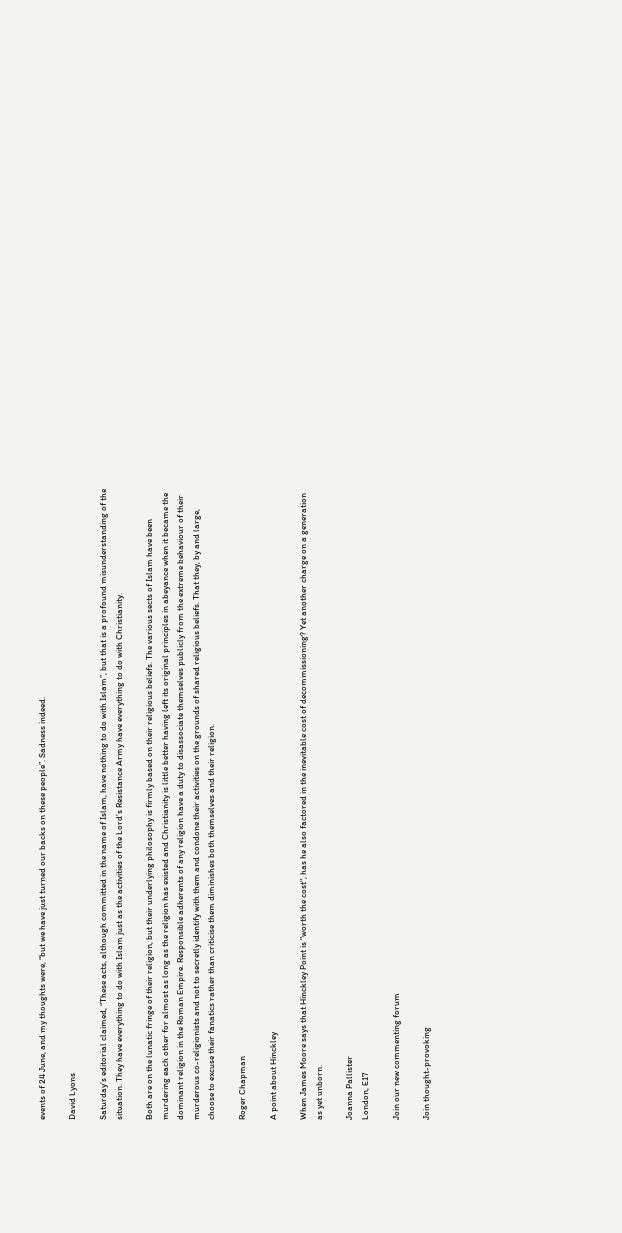events of 24 June, and my thoughts were, “but we have just turned our backs on these people”. Sadness indeed.

David Lyons

Saturday’s editorial claimed, “These acts, although committed in the name of Islam, have nothing to do with Islam”, but that is a profound misunderstanding of the situation. They have everything to do with Islam just as the activities of the Lord’s Resistance Army have everything to do with Christianity.

Both are on the lunatic fringe of their religion, but their underlying philosophy is firmly based on their religious beliefs. The various sects of Islam have been murdering each other for almost as long as the religion has existed and Christianity is little better having left its original principles in abeyance when it became the dominant religion in the Roman Empire. Responsible adherents of any religion have a duty to disassociate themselves publicly from the extreme behaviour of their murderous co-religionists and not to secretly identify with them and condone their activities on the grounds of shared religious beliefs. That they, by and large, choose to excuse their fanatics rather than criticise them diminishes both themselves and their religion.

Roger Chapman

A point about Hinckley

When James Moore says that Hinckley Point is "worth the cost", has he also factored in the inevitable cost of decommissioning? Yet another charge on a generation as yet unborn.

Joanna Pallister
London, E17

Join our new commenting forum

Join thought-provoking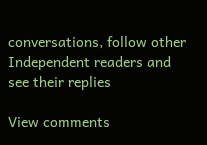conversations, follow other Independent readers and see their replies

View comments